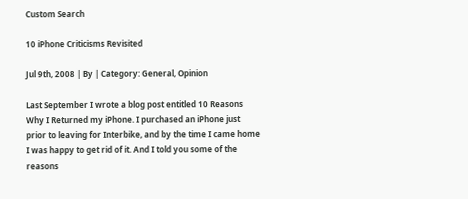Custom Search

10 iPhone Criticisms Revisited

Jul 9th, 2008 | By | Category: General, Opinion

Last September I wrote a blog post entitled 10 Reasons Why I Returned my iPhone. I purchased an iPhone just prior to leaving for Interbike, and by the time I came home I was happy to get rid of it. And I told you some of the reasons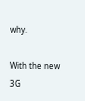why.

With the new 3G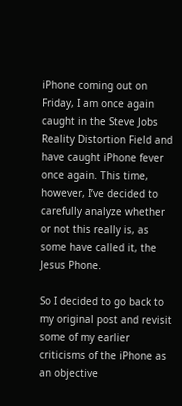iPhone coming out on Friday, I am once again caught in the Steve Jobs Reality Distortion Field and have caught iPhone fever once again. This time, however, I’ve decided to carefully analyze whether or not this really is, as some have called it, the Jesus Phone.

So I decided to go back to my original post and revisit some of my earlier criticisms of the iPhone as an objective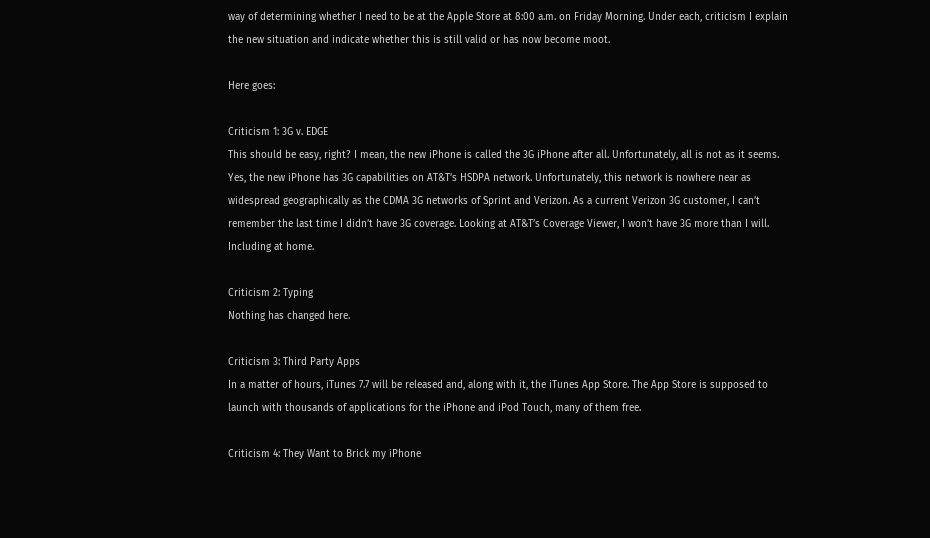way of determining whether I need to be at the Apple Store at 8:00 a.m. on Friday Morning. Under each, criticism I explain the new situation and indicate whether this is still valid or has now become moot.

Here goes:

Criticism 1: 3G v. EDGE
This should be easy, right? I mean, the new iPhone is called the 3G iPhone after all. Unfortunately, all is not as it seems. Yes, the new iPhone has 3G capabilities on AT&T’s HSDPA network. Unfortunately, this network is nowhere near as widespread geographically as the CDMA 3G networks of Sprint and Verizon. As a current Verizon 3G customer, I can’t remember the last time I didn’t have 3G coverage. Looking at AT&T’s Coverage Viewer, I won’t have 3G more than I will. Including at home.

Criticism 2: Typing
Nothing has changed here.

Criticism 3: Third Party Apps
In a matter of hours, iTunes 7.7 will be released and, along with it, the iTunes App Store. The App Store is supposed to launch with thousands of applications for the iPhone and iPod Touch, many of them free.

Criticism 4: They Want to Brick my iPhone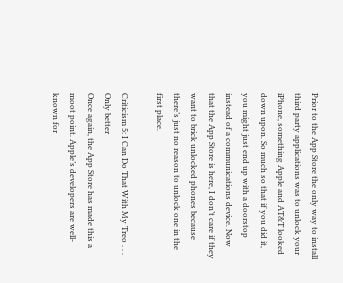Prior to the App Store the only way to install third party applications was to unlock your iPhone, something Apple and AT&T looked down upon. So much so that if you did it, you might just end up with a doorstop instead of a communications device. Now that the App Store is here, I don’t care if they want to brick unlocked phones because there’s just no reason to unlock one in the first place.

Criticism 5: I Can Do That With My Treo . . . Only better
Once again, the App Store has made this a moot point. Apple’s developers are well-known for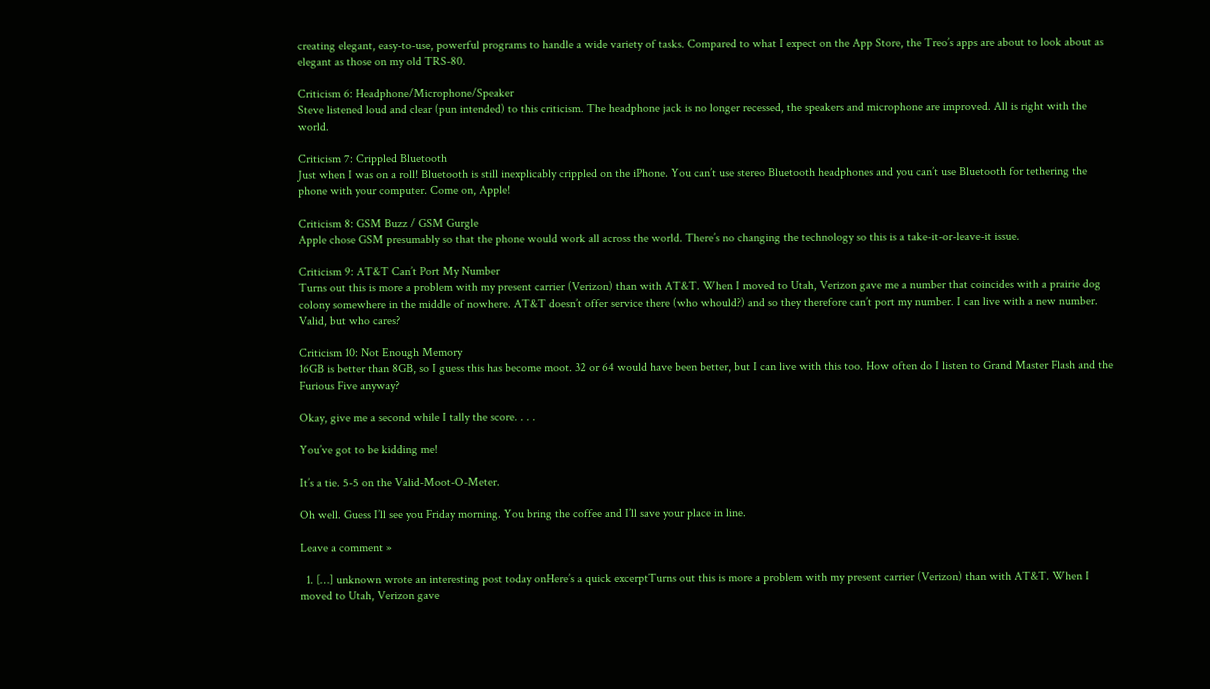creating elegant, easy-to-use, powerful programs to handle a wide variety of tasks. Compared to what I expect on the App Store, the Treo’s apps are about to look about as elegant as those on my old TRS-80.

Criticism 6: Headphone/Microphone/Speaker
Steve listened loud and clear (pun intended) to this criticism. The headphone jack is no longer recessed, the speakers and microphone are improved. All is right with the world.

Criticism 7: Crippled Bluetooth
Just when I was on a roll! Bluetooth is still inexplicably crippled on the iPhone. You can’t use stereo Bluetooth headphones and you can’t use Bluetooth for tethering the phone with your computer. Come on, Apple!

Criticism 8: GSM Buzz / GSM Gurgle
Apple chose GSM presumably so that the phone would work all across the world. There’s no changing the technology so this is a take-it-or-leave-it issue.

Criticism 9: AT&T Can’t Port My Number
Turns out this is more a problem with my present carrier (Verizon) than with AT&T. When I moved to Utah, Verizon gave me a number that coincides with a prairie dog colony somewhere in the middle of nowhere. AT&T doesn’t offer service there (who whould?) and so they therefore can’t port my number. I can live with a new number.
Valid, but who cares?

Criticism 10: Not Enough Memory
16GB is better than 8GB, so I guess this has become moot. 32 or 64 would have been better, but I can live with this too. How often do I listen to Grand Master Flash and the Furious Five anyway?

Okay, give me a second while I tally the score. . . .

You’ve got to be kidding me!

It’s a tie. 5-5 on the Valid-Moot-O-Meter.

Oh well. Guess I’ll see you Friday morning. You bring the coffee and I’ll save your place in line.

Leave a comment »

  1. […] unknown wrote an interesting post today onHere’s a quick excerptTurns out this is more a problem with my present carrier (Verizon) than with AT&T. When I moved to Utah, Verizon gave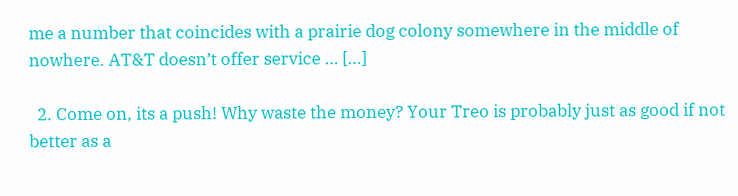me a number that coincides with a prairie dog colony somewhere in the middle of nowhere. AT&T doesn’t offer service … […]

  2. Come on, its a push! Why waste the money? Your Treo is probably just as good if not better as a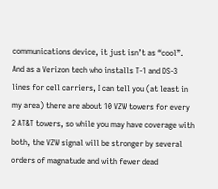communications device, it just isn’t as “cool”. And as a Verizon tech who installs T-1 and DS-3 lines for cell carriers, I can tell you (at least in my area) there are about 10 VZW towers for every 2 AT&T towers, so while you may have coverage with both, the VZW signal will be stronger by several orders of magnatude and with fewer dead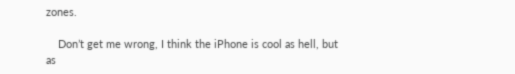zones.

    Don’t get me wrong, I think the iPhone is cool as hell, but as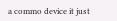a commo device it just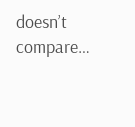doesn’t compare…